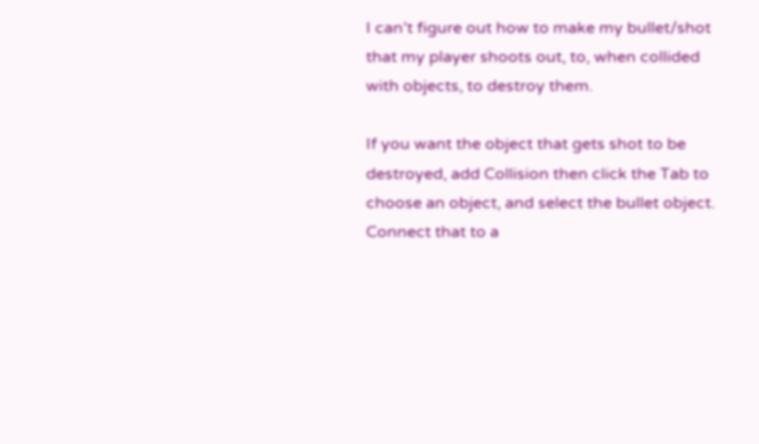I can’t figure out how to make my bullet/shot that my player shoots out, to, when collided with objects, to destroy them.

If you want the object that gets shot to be destroyed, add Collision then click the Tab to choose an object, and select the bullet object. Connect that to a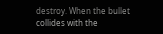destroy. When the bullet collides with the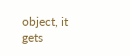object, it gets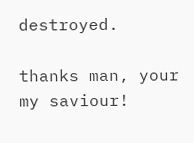destroyed.

thanks man, your my saviour!